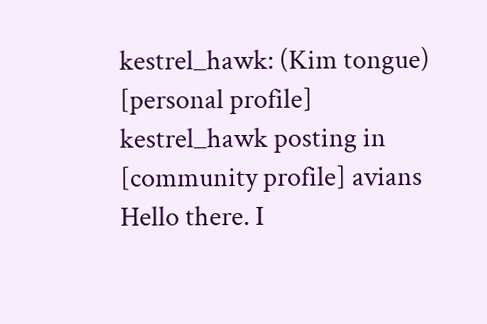kestrel_hawk: (Kim tongue)
[personal profile] kestrel_hawk posting in [community profile] avians
Hello there. I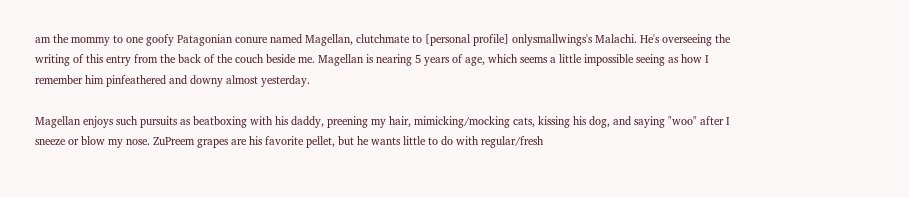am the mommy to one goofy Patagonian conure named Magellan, clutchmate to [personal profile] onlysmallwings's Malachi. He's overseeing the writing of this entry from the back of the couch beside me. Magellan is nearing 5 years of age, which seems a little impossible seeing as how I remember him pinfeathered and downy almost yesterday.

Magellan enjoys such pursuits as beatboxing with his daddy, preening my hair, mimicking/mocking cats, kissing his dog, and saying "woo" after I sneeze or blow my nose. ZuPreem grapes are his favorite pellet, but he wants little to do with regular/fresh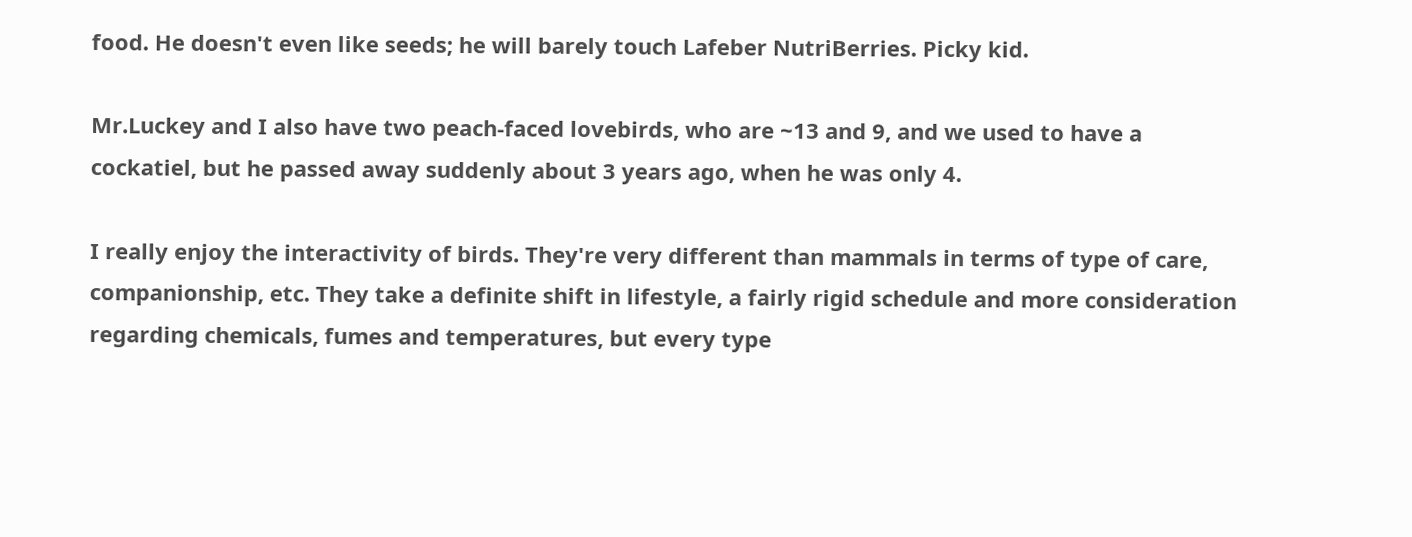food. He doesn't even like seeds; he will barely touch Lafeber NutriBerries. Picky kid.

Mr.Luckey and I also have two peach-faced lovebirds, who are ~13 and 9, and we used to have a cockatiel, but he passed away suddenly about 3 years ago, when he was only 4.

I really enjoy the interactivity of birds. They're very different than mammals in terms of type of care, companionship, etc. They take a definite shift in lifestyle, a fairly rigid schedule and more consideration regarding chemicals, fumes and temperatures, but every type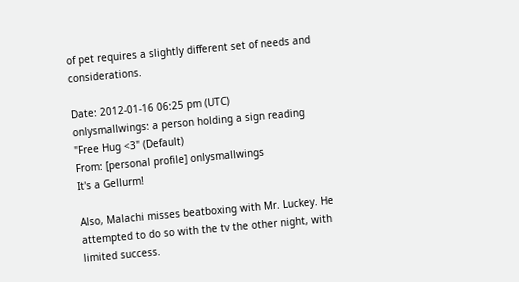of pet requires a slightly different set of needs and considerations.

Date: 2012-01-16 06:25 pm (UTC)
onlysmallwings: a person holding a sign reading "Free Hug <3" (Default)
From: [personal profile] onlysmallwings
It's a Gellurm!

Also, Malachi misses beatboxing with Mr. Luckey. He attempted to do so with the tv the other night, with limited success.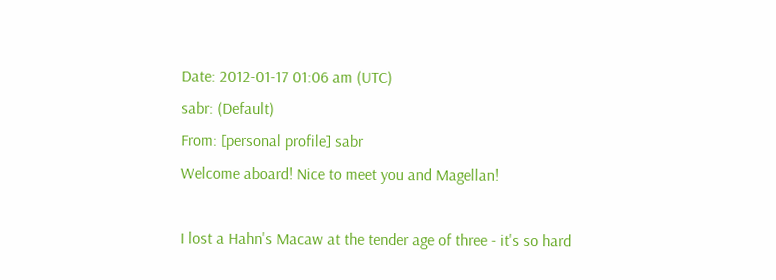Date: 2012-01-17 01:06 am (UTC)
sabr: (Default)
From: [personal profile] sabr
Welcome aboard! Nice to meet you and Magellan!

I lost a Hahn's Macaw at the tender age of three - it's so hard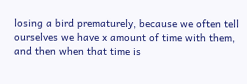losing a bird prematurely, because we often tell ourselves we have x amount of time with them, and then when that time is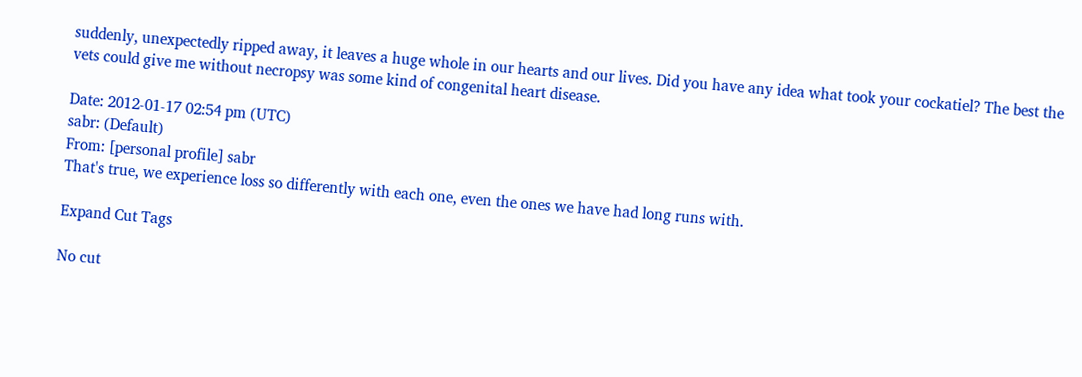suddenly, unexpectedly ripped away, it leaves a huge whole in our hearts and our lives. Did you have any idea what took your cockatiel? The best the vets could give me without necropsy was some kind of congenital heart disease.

Date: 2012-01-17 02:54 pm (UTC)
sabr: (Default)
From: [personal profile] sabr
That's true, we experience loss so differently with each one, even the ones we have had long runs with.

Expand Cut Tags

No cut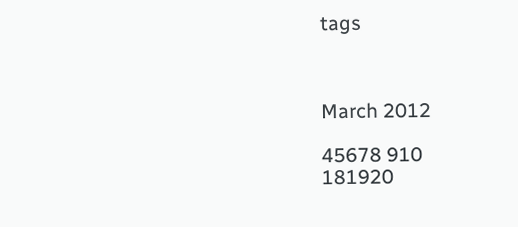tags



March 2012

45678 910
181920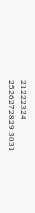21222324
2526272829 3031